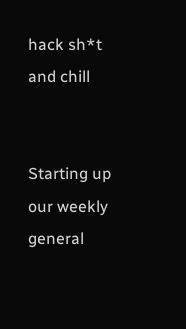hack sh*t and chill


Starting up our weekly general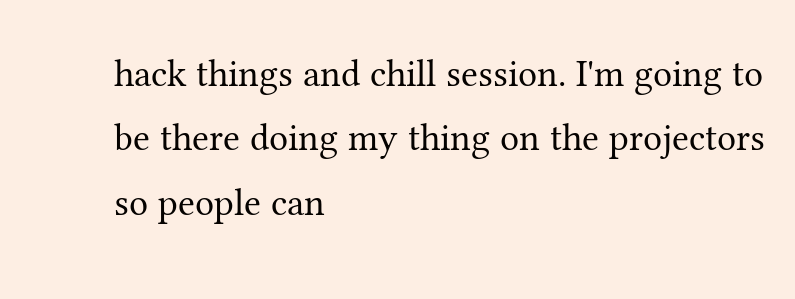hack things and chill session. I'm going to be there doing my thing on the projectors so people can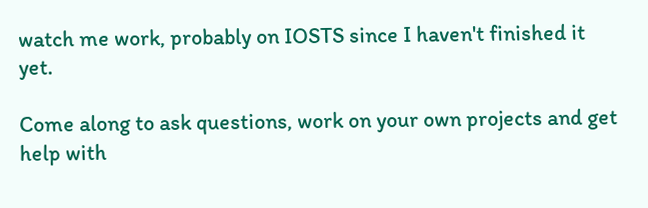watch me work, probably on IOSTS since I haven't finished it yet.

Come along to ask questions, work on your own projects and get help with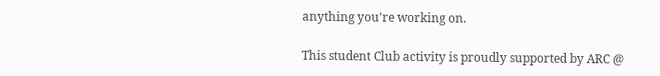anything you're working on.

This student Club activity is proudly supported by ARC @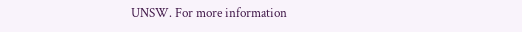UNSW. For more information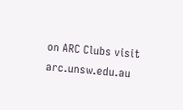on ARC Clubs visit arc.unsw.edu.au